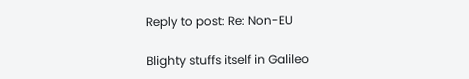Reply to post: Re: Non-EU

Blighty stuffs itself in Galileo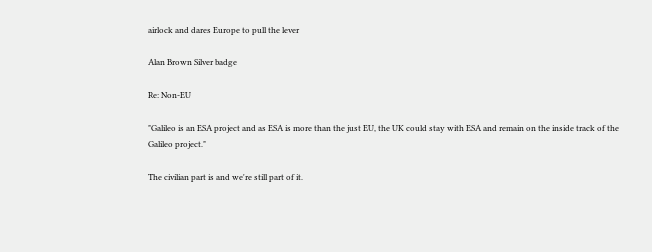airlock and dares Europe to pull the lever

Alan Brown Silver badge

Re: Non-EU

"Galileo is an ESA project and as ESA is more than the just EU, the UK could stay with ESA and remain on the inside track of the Galileo project."

The civilian part is and we're still part of it.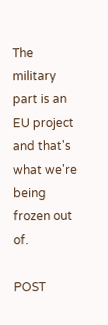The military part is an EU project and that's what we're being frozen out of.

POST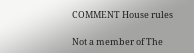COMMENT House rules

Not a member of The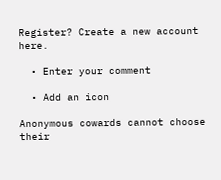Register? Create a new account here.

  • Enter your comment

  • Add an icon

Anonymous cowards cannot choose their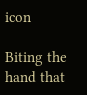icon

Biting the hand that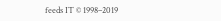feeds IT © 1998–2019